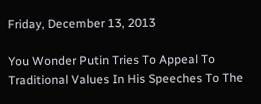Friday, December 13, 2013

You Wonder Putin Tries To Appeal To Traditional Values In His Speeches To The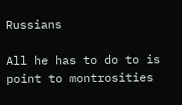Russians

All he has to do to is point to montrosities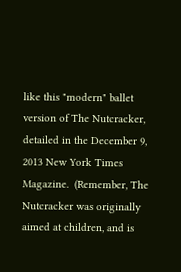like this "modern" ballet version of The Nutcracker, detailed in the December 9, 2013 New York Times Magazine.  (Remember, The Nutcracker was originally aimed at children, and is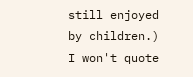still enjoyed by children.)  I won't quote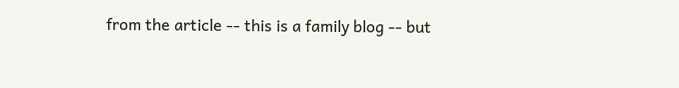from the article -- this is a family blog -- but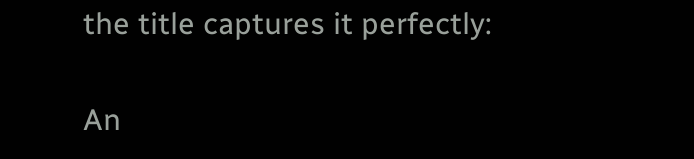the title captures it perfectly:

An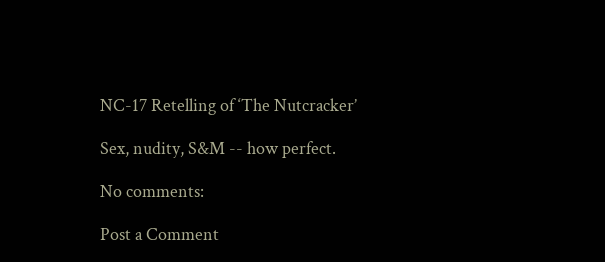NC-17 Retelling of ‘The Nutcracker’

Sex, nudity, S&M -- how perfect.

No comments:

Post a Comment